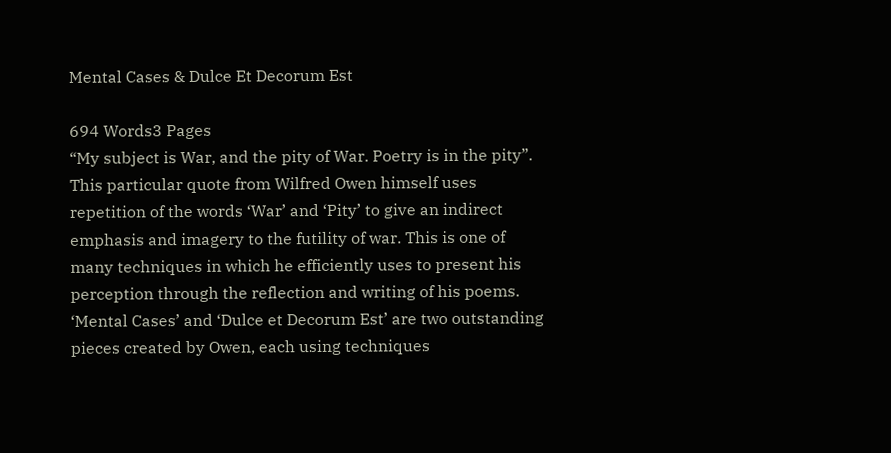Mental Cases & Dulce Et Decorum Est

694 Words3 Pages
“My subject is War, and the pity of War. Poetry is in the pity”. This particular quote from Wilfred Owen himself uses repetition of the words ‘War’ and ‘Pity’ to give an indirect emphasis and imagery to the futility of war. This is one of many techniques in which he efficiently uses to present his perception through the reflection and writing of his poems. ‘Mental Cases’ and ‘Dulce et Decorum Est’ are two outstanding pieces created by Owen, each using techniques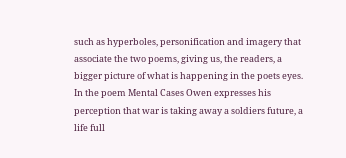such as hyperboles, personification and imagery that associate the two poems, giving us, the readers, a bigger picture of what is happening in the poets eyes. In the poem Mental Cases Owen expresses his perception that war is taking away a soldiers future, a life full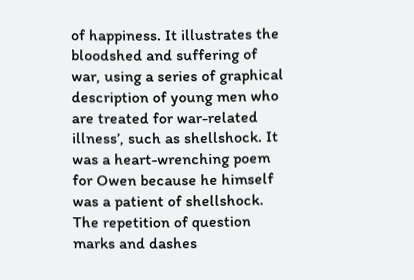of happiness. It illustrates the bloodshed and suffering of war, using a series of graphical description of young men who are treated for war-related illness’, such as shellshock. It was a heart-wrenching poem for Owen because he himself was a patient of shellshock. The repetition of question marks and dashes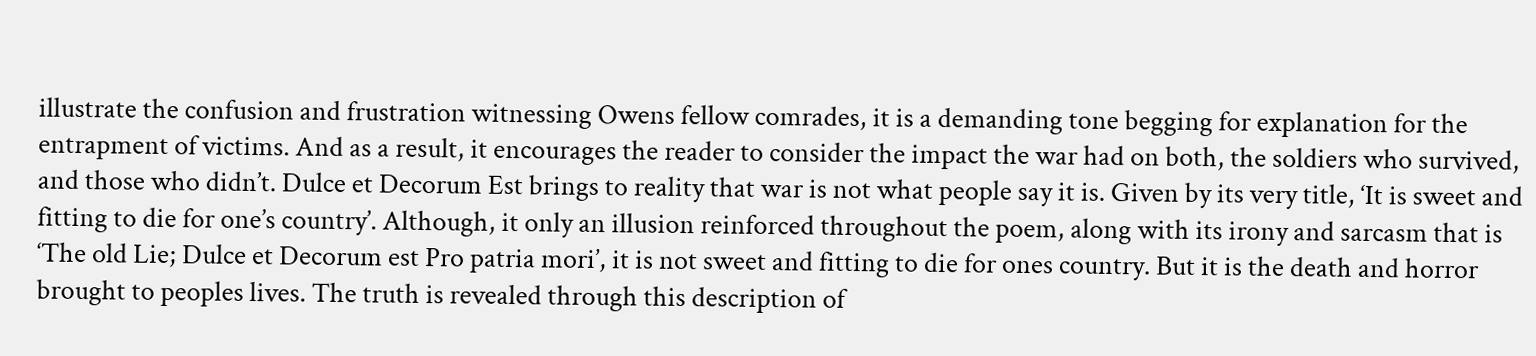illustrate the confusion and frustration witnessing Owens fellow comrades, it is a demanding tone begging for explanation for the entrapment of victims. And as a result, it encourages the reader to consider the impact the war had on both, the soldiers who survived, and those who didn’t. Dulce et Decorum Est brings to reality that war is not what people say it is. Given by its very title, ‘It is sweet and fitting to die for one’s country’. Although, it only an illusion reinforced throughout the poem, along with its irony and sarcasm that is ‘The old Lie; Dulce et Decorum est Pro patria mori’, it is not sweet and fitting to die for ones country. But it is the death and horror brought to peoples lives. The truth is revealed through this description of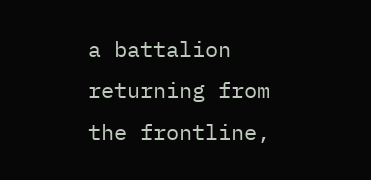a battalion returning from the frontline,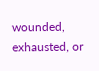wounded, exhausted, or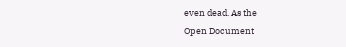even dead. As the
Open Document